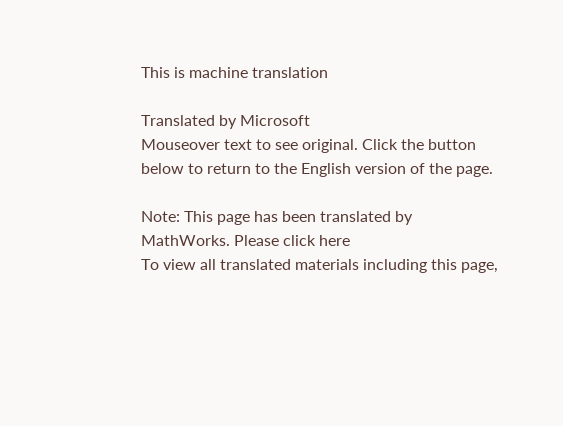This is machine translation

Translated by Microsoft
Mouseover text to see original. Click the button below to return to the English version of the page.

Note: This page has been translated by MathWorks. Please click here
To view all translated materials including this page,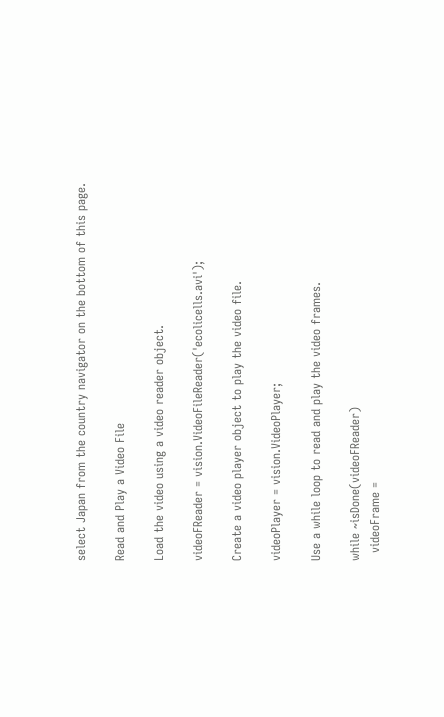select Japan from the country navigator on the bottom of this page.

Read and Play a Video File

Load the video using a video reader object.

videoFReader = vision.VideoFileReader('ecolicells.avi');

Create a video player object to play the video file.

videoPlayer = vision.VideoPlayer;

Use a while loop to read and play the video frames.

while ~isDone(videoFReader)
  videoFrame =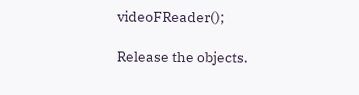videoFReader();

Release the objects.